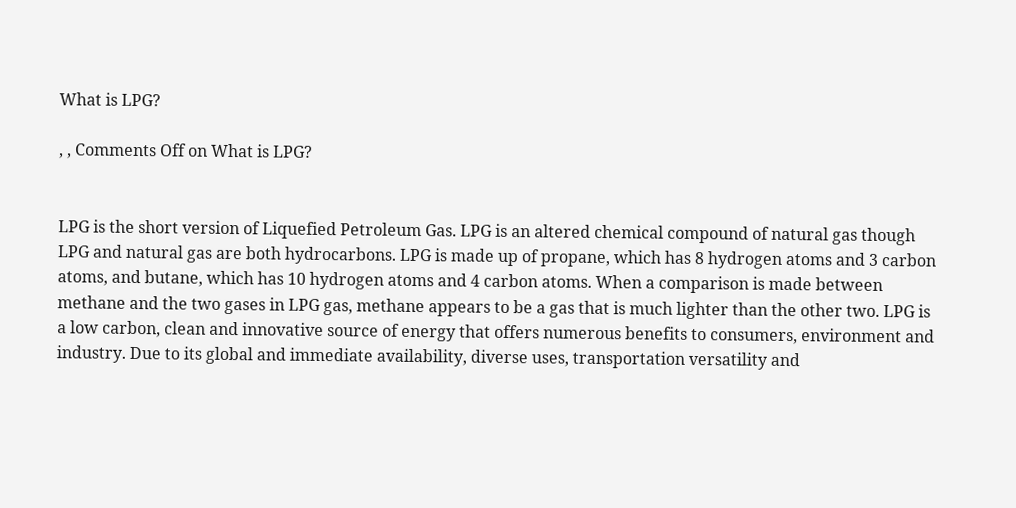What is LPG?

, , Comments Off on What is LPG?


LPG is the short version of Liquefied Petroleum Gas. LPG is an altered chemical compound of natural gas though LPG and natural gas are both hydrocarbons. LPG is made up of propane, which has 8 hydrogen atoms and 3 carbon atoms, and butane, which has 10 hydrogen atoms and 4 carbon atoms. When a comparison is made between methane and the two gases in LPG gas, methane appears to be a gas that is much lighter than the other two. LPG is a low carbon, clean and innovative source of energy that offers numerous benefits to consumers, environment and industry. Due to its global and immediate availability, diverse uses, transportation versatility and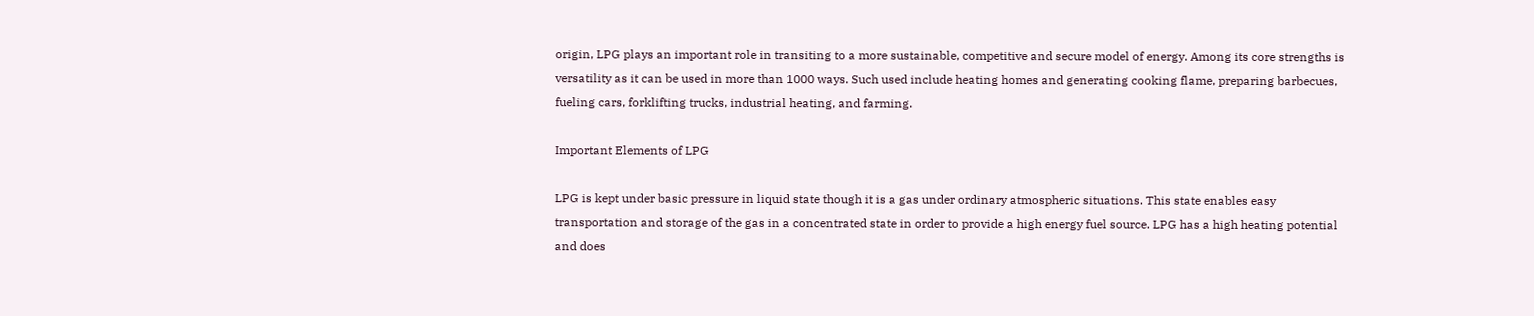origin, LPG plays an important role in transiting to a more sustainable, competitive and secure model of energy. Among its core strengths is versatility as it can be used in more than 1000 ways. Such used include heating homes and generating cooking flame, preparing barbecues, fueling cars, forklifting trucks, industrial heating, and farming.

Important Elements of LPG

LPG is kept under basic pressure in liquid state though it is a gas under ordinary atmospheric situations. This state enables easy transportation and storage of the gas in a concentrated state in order to provide a high energy fuel source. LPG has a high heating potential and does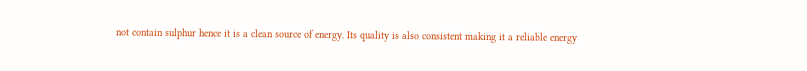not contain sulphur hence it is a clean source of energy. Its quality is also consistent making it a reliable energy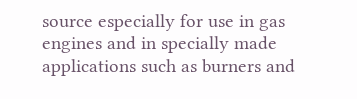source especially for use in gas engines and in specially made applications such as burners and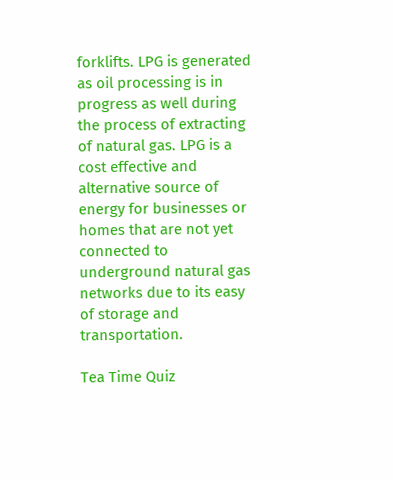forklifts. LPG is generated as oil processing is in progress as well during the process of extracting of natural gas. LPG is a cost effective and alternative source of energy for businesses or homes that are not yet connected to underground natural gas networks due to its easy of storage and transportation.

Tea Time Quiz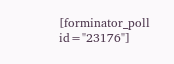[forminator_poll id="23176"]